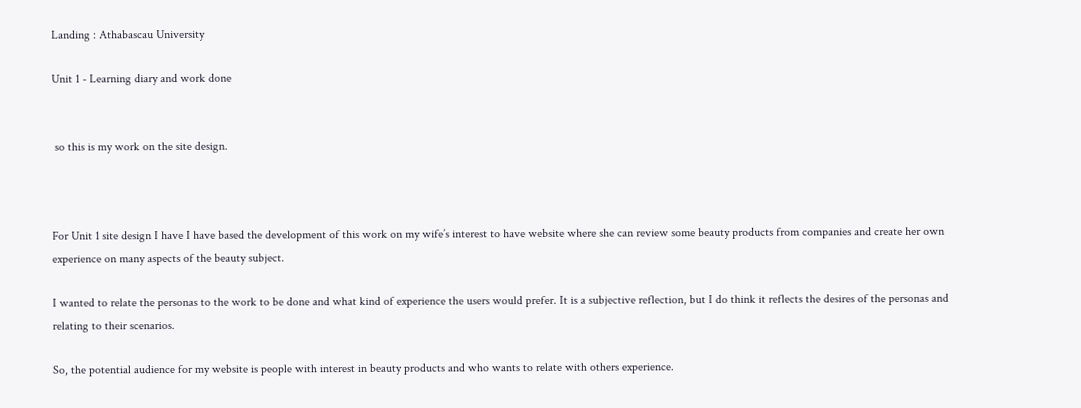Landing : Athabascau University

Unit 1 - Learning diary and work done


 so this is my work on the site design.



For Unit 1 site design I have I have based the development of this work on my wife’s interest to have website where she can review some beauty products from companies and create her own experience on many aspects of the beauty subject.

I wanted to relate the personas to the work to be done and what kind of experience the users would prefer. It is a subjective reflection, but I do think it reflects the desires of the personas and relating to their scenarios.

So, the potential audience for my website is people with interest in beauty products and who wants to relate with others experience.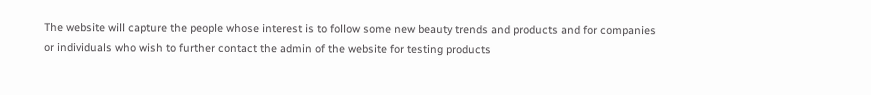The website will capture the people whose interest is to follow some new beauty trends and products and for companies or individuals who wish to further contact the admin of the website for testing products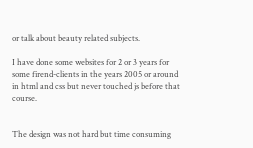or talk about beauty related subjects.

I have done some websites for 2 or 3 years for some firend-clients in the years 2005 or around in html and css but never touched js before that course.


The design was not hard but time consuming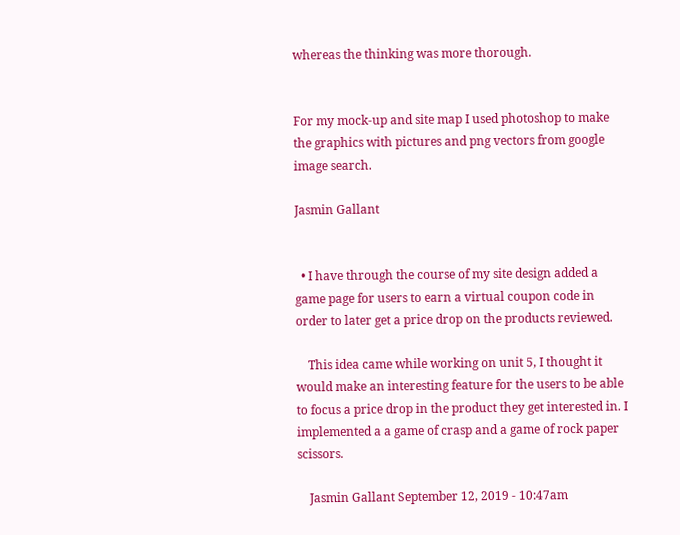whereas the thinking was more thorough.


For my mock-up and site map I used photoshop to make the graphics with pictures and png vectors from google image search.

Jasmin Gallant


  • I have through the course of my site design added a game page for users to earn a virtual coupon code in order to later get a price drop on the products reviewed.

    This idea came while working on unit 5, I thought it would make an interesting feature for the users to be able to focus a price drop in the product they get interested in. I implemented a a game of crasp and a game of rock paper scissors.

    Jasmin Gallant September 12, 2019 - 10:47am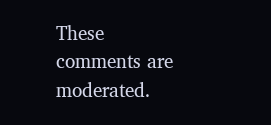These comments are moderated.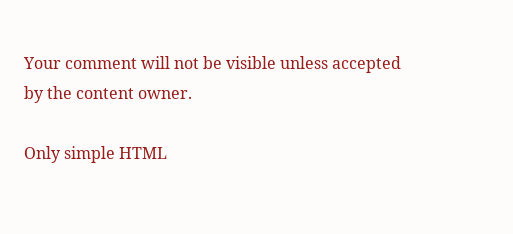Your comment will not be visible unless accepted by the content owner.

Only simple HTML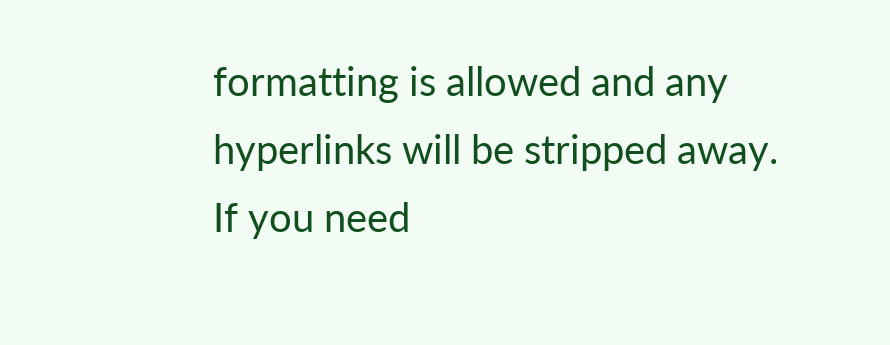formatting is allowed and any hyperlinks will be stripped away. If you need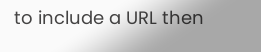to include a URL then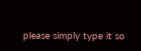please simply type it so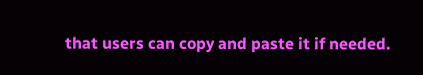that users can copy and paste it if needed.